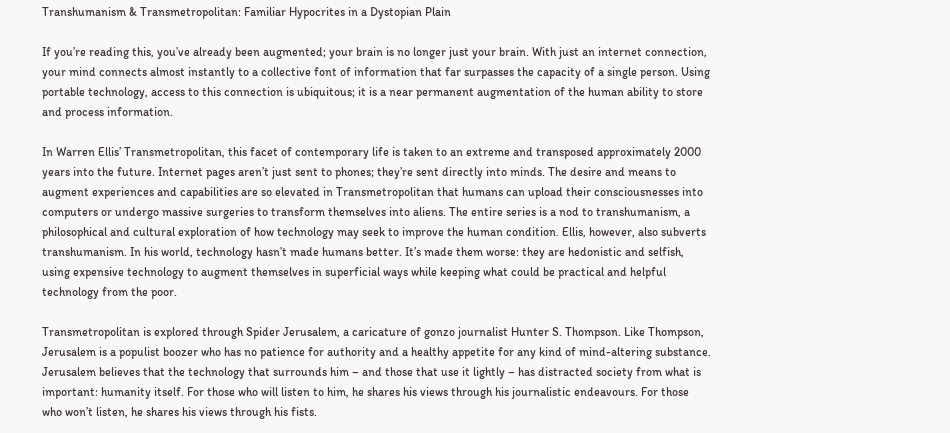Transhumanism & Transmetropolitan: Familiar Hypocrites in a Dystopian Plain

If you’re reading this, you’ve already been augmented; your brain is no longer just your brain. With just an internet connection, your mind connects almost instantly to a collective font of information that far surpasses the capacity of a single person. Using portable technology, access to this connection is ubiquitous; it is a near permanent augmentation of the human ability to store and process information.

In Warren Ellis’ Transmetropolitan, this facet of contemporary life is taken to an extreme and transposed approximately 2000 years into the future. Internet pages aren’t just sent to phones; they’re sent directly into minds. The desire and means to augment experiences and capabilities are so elevated in Transmetropolitan that humans can upload their consciousnesses into computers or undergo massive surgeries to transform themselves into aliens. The entire series is a nod to transhumanism, a philosophical and cultural exploration of how technology may seek to improve the human condition. Ellis, however, also subverts transhumanism. In his world, technology hasn’t made humans better. It’s made them worse: they are hedonistic and selfish, using expensive technology to augment themselves in superficial ways while keeping what could be practical and helpful technology from the poor.

Transmetropolitan is explored through Spider Jerusalem, a caricature of gonzo journalist Hunter S. Thompson. Like Thompson, Jerusalem is a populist boozer who has no patience for authority and a healthy appetite for any kind of mind-altering substance. Jerusalem believes that the technology that surrounds him – and those that use it lightly – has distracted society from what is important: humanity itself. For those who will listen to him, he shares his views through his journalistic endeavours. For those who won’t listen, he shares his views through his fists.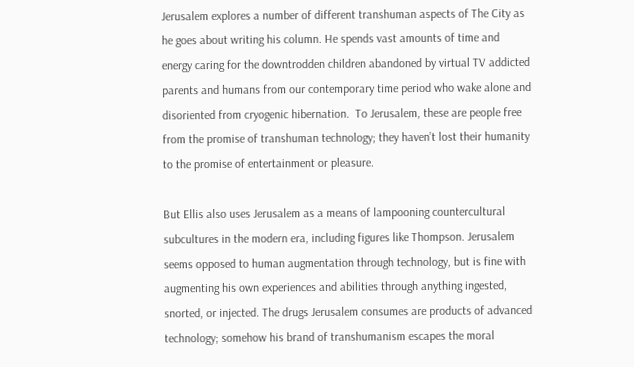Jerusalem explores a number of different transhuman aspects of The City as he goes about writing his column. He spends vast amounts of time and energy caring for the downtrodden children abandoned by virtual TV addicted parents and humans from our contemporary time period who wake alone and disoriented from cryogenic hibernation.  To Jerusalem, these are people free from the promise of transhuman technology; they haven’t lost their humanity to the promise of entertainment or pleasure.

But Ellis also uses Jerusalem as a means of lampooning countercultural subcultures in the modern era, including figures like Thompson. Jerusalem seems opposed to human augmentation through technology, but is fine with augmenting his own experiences and abilities through anything ingested, snorted, or injected. The drugs Jerusalem consumes are products of advanced technology; somehow his brand of transhumanism escapes the moral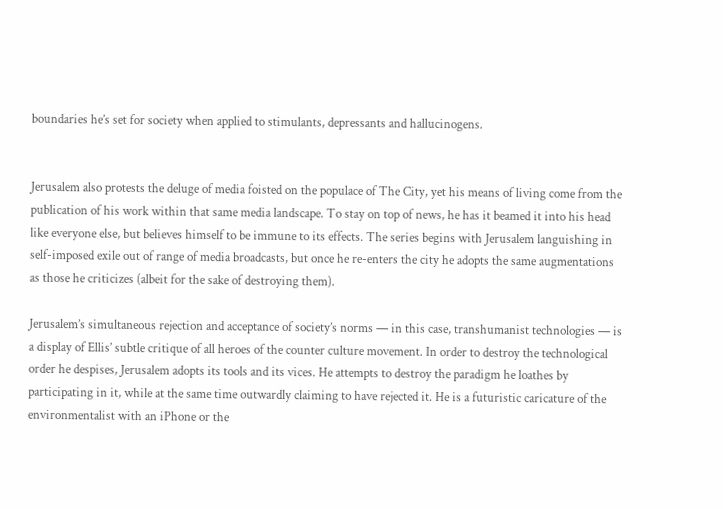boundaries he’s set for society when applied to stimulants, depressants and hallucinogens.


Jerusalem also protests the deluge of media foisted on the populace of The City, yet his means of living come from the publication of his work within that same media landscape. To stay on top of news, he has it beamed it into his head like everyone else, but believes himself to be immune to its effects. The series begins with Jerusalem languishing in self-imposed exile out of range of media broadcasts, but once he re-enters the city he adopts the same augmentations as those he criticizes (albeit for the sake of destroying them).

Jerusalem’s simultaneous rejection and acceptance of society’s norms — in this case, transhumanist technologies — is a display of Ellis’ subtle critique of all heroes of the counter culture movement. In order to destroy the technological order he despises, Jerusalem adopts its tools and its vices. He attempts to destroy the paradigm he loathes by participating in it, while at the same time outwardly claiming to have rejected it. He is a futuristic caricature of the environmentalist with an iPhone or the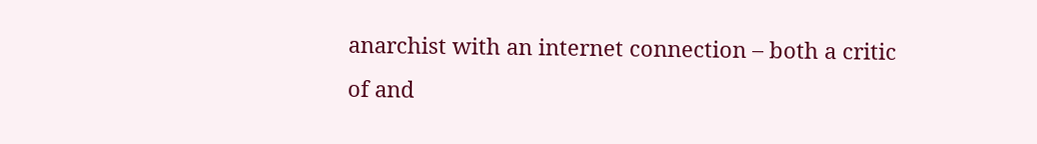anarchist with an internet connection – both a critic of and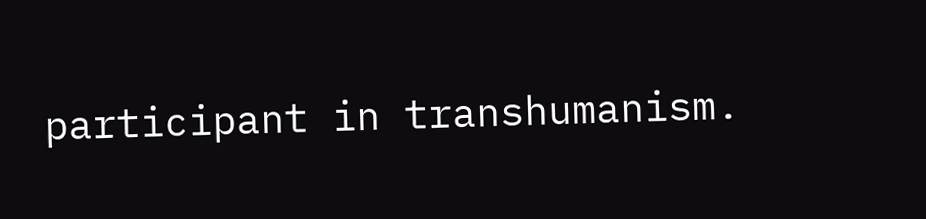participant in transhumanism.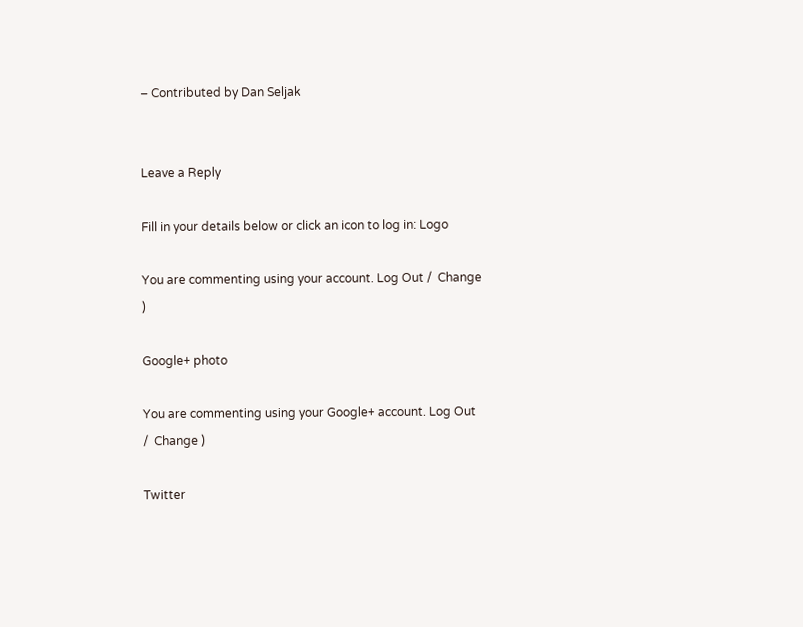– Contributed by Dan Seljak


Leave a Reply

Fill in your details below or click an icon to log in: Logo

You are commenting using your account. Log Out /  Change )

Google+ photo

You are commenting using your Google+ account. Log Out /  Change )

Twitter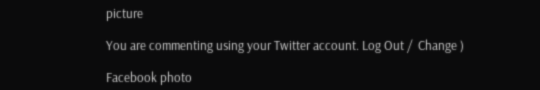picture

You are commenting using your Twitter account. Log Out /  Change )

Facebook photo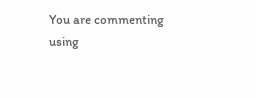You are commenting using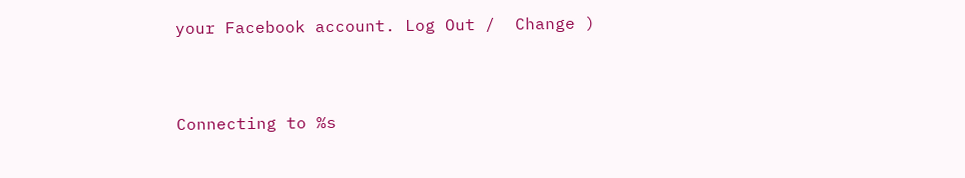your Facebook account. Log Out /  Change )


Connecting to %s